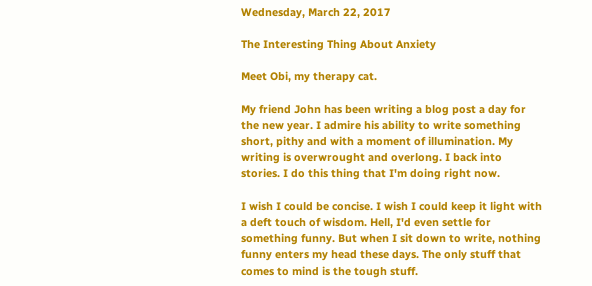Wednesday, March 22, 2017

The Interesting Thing About Anxiety

Meet Obi, my therapy cat.

My friend John has been writing a blog post a day for the new year. I admire his ability to write something short, pithy and with a moment of illumination. My writing is overwrought and overlong. I back into stories. I do this thing that I'm doing right now.

I wish I could be concise. I wish I could keep it light with a deft touch of wisdom. Hell, I'd even settle for something funny. But when I sit down to write, nothing funny enters my head these days. The only stuff that comes to mind is the tough stuff.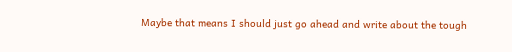Maybe that means I should just go ahead and write about the tough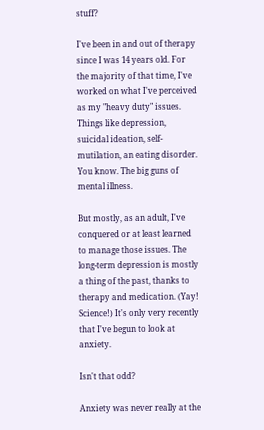stuff?

I've been in and out of therapy since I was 14 years old. For the majority of that time, I've worked on what I've perceived as my "heavy duty" issues. Things like depression, suicidal ideation, self-mutilation, an eating disorder. You know. The big guns of mental illness.

But mostly, as an adult, I've conquered or at least learned to manage those issues. The long-term depression is mostly a thing of the past, thanks to therapy and medication. (Yay! Science!) It's only very recently that I've begun to look at anxiety.

Isn't that odd?

Anxiety was never really at the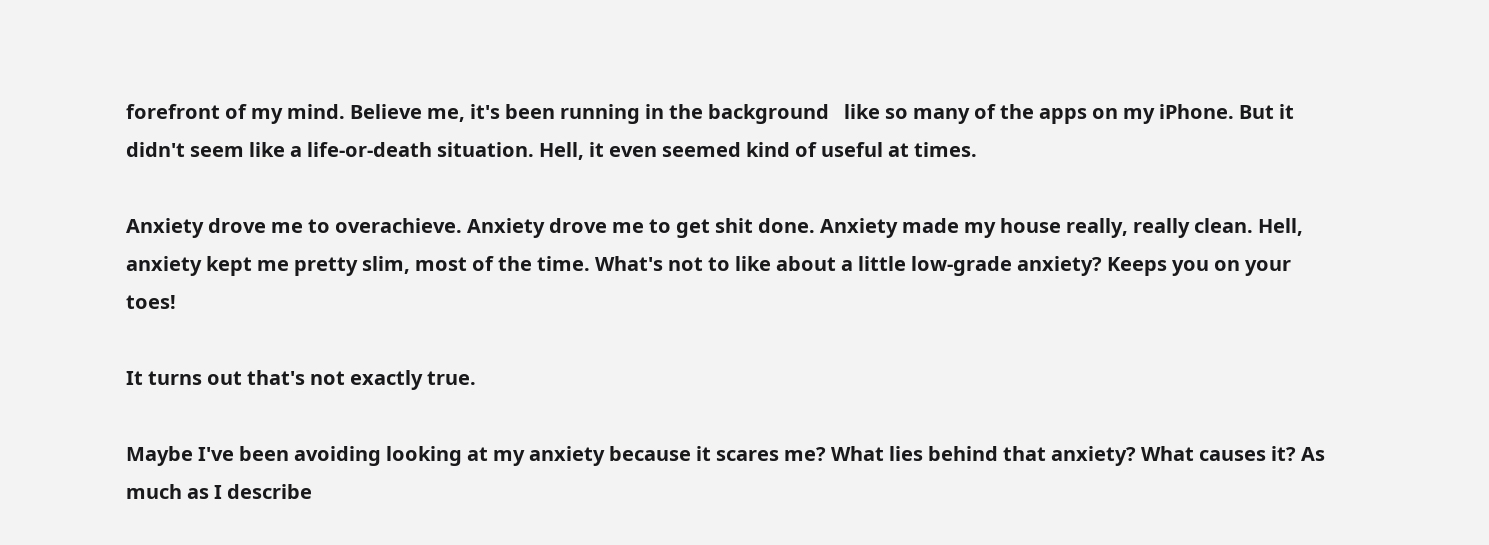forefront of my mind. Believe me, it's been running in the background   like so many of the apps on my iPhone. But it didn't seem like a life-or-death situation. Hell, it even seemed kind of useful at times.

Anxiety drove me to overachieve. Anxiety drove me to get shit done. Anxiety made my house really, really clean. Hell, anxiety kept me pretty slim, most of the time. What's not to like about a little low-grade anxiety? Keeps you on your toes!

It turns out that's not exactly true.

Maybe I've been avoiding looking at my anxiety because it scares me? What lies behind that anxiety? What causes it? As much as I describe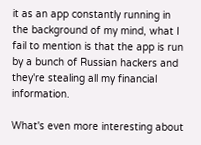it as an app constantly running in the background of my mind, what I fail to mention is that the app is run by a bunch of Russian hackers and they're stealing all my financial information.

What's even more interesting about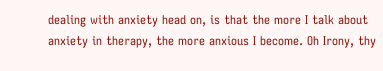dealing with anxiety head on, is that the more I talk about anxiety in therapy, the more anxious I become. Oh Irony, thy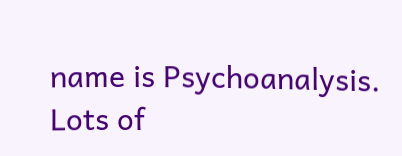name is Psychoanalysis. Lots of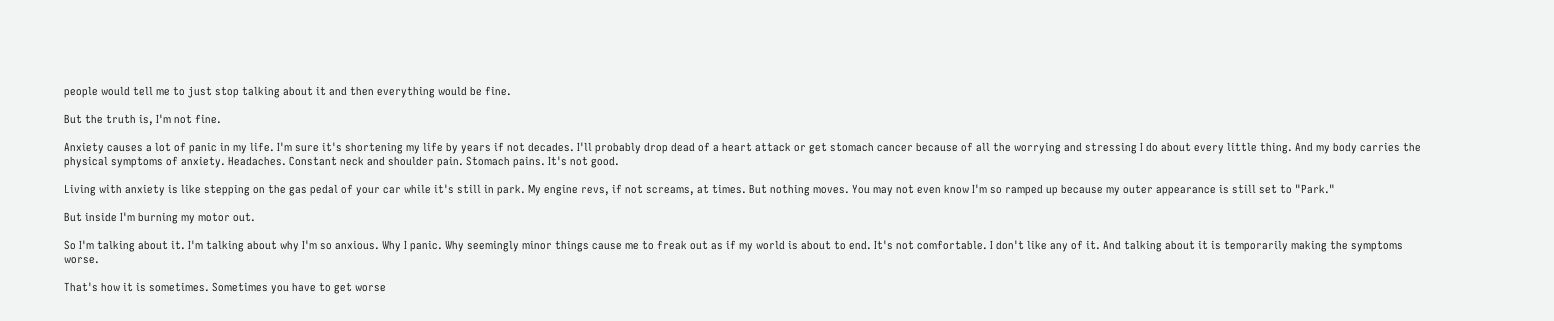people would tell me to just stop talking about it and then everything would be fine.

But the truth is, I'm not fine.

Anxiety causes a lot of panic in my life. I'm sure it's shortening my life by years if not decades. I'll probably drop dead of a heart attack or get stomach cancer because of all the worrying and stressing I do about every little thing. And my body carries the physical symptoms of anxiety. Headaches. Constant neck and shoulder pain. Stomach pains. It's not good.

Living with anxiety is like stepping on the gas pedal of your car while it's still in park. My engine revs, if not screams, at times. But nothing moves. You may not even know I'm so ramped up because my outer appearance is still set to "Park."

But inside I'm burning my motor out.

So I'm talking about it. I'm talking about why I'm so anxious. Why I panic. Why seemingly minor things cause me to freak out as if my world is about to end. It's not comfortable. I don't like any of it. And talking about it is temporarily making the symptoms worse.

That's how it is sometimes. Sometimes you have to get worse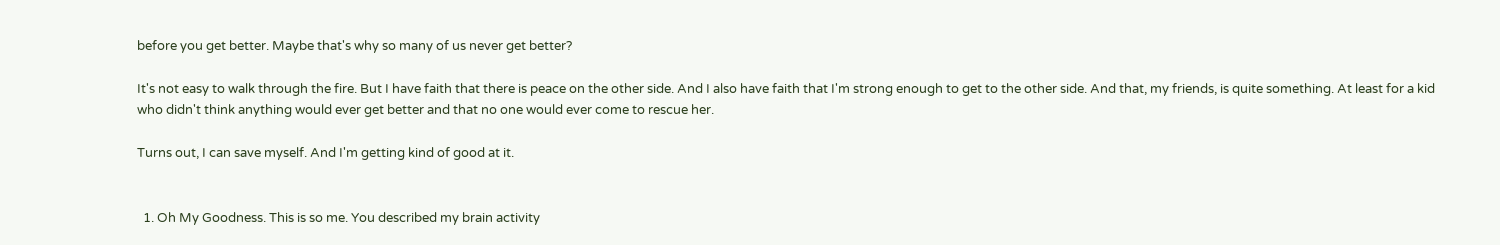before you get better. Maybe that's why so many of us never get better?

It's not easy to walk through the fire. But I have faith that there is peace on the other side. And I also have faith that I'm strong enough to get to the other side. And that, my friends, is quite something. At least for a kid who didn't think anything would ever get better and that no one would ever come to rescue her.

Turns out, I can save myself. And I'm getting kind of good at it.


  1. Oh My Goodness. This is so me. You described my brain activity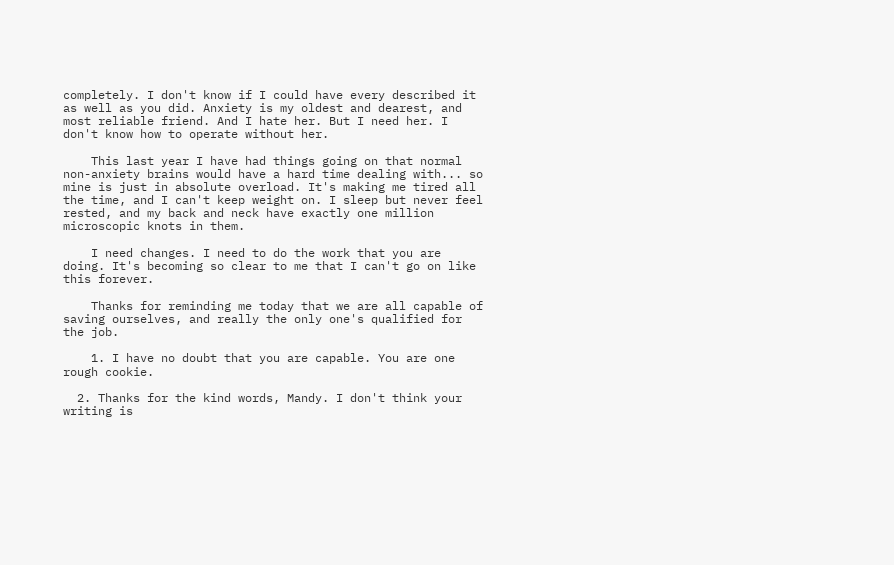completely. I don't know if I could have every described it as well as you did. Anxiety is my oldest and dearest, and most reliable friend. And I hate her. But I need her. I don't know how to operate without her.

    This last year I have had things going on that normal non-anxiety brains would have a hard time dealing with... so mine is just in absolute overload. It's making me tired all the time, and I can't keep weight on. I sleep but never feel rested, and my back and neck have exactly one million microscopic knots in them.

    I need changes. I need to do the work that you are doing. It's becoming so clear to me that I can't go on like this forever.

    Thanks for reminding me today that we are all capable of saving ourselves, and really the only one's qualified for the job.

    1. I have no doubt that you are capable. You are one rough cookie.

  2. Thanks for the kind words, Mandy. I don't think your writing is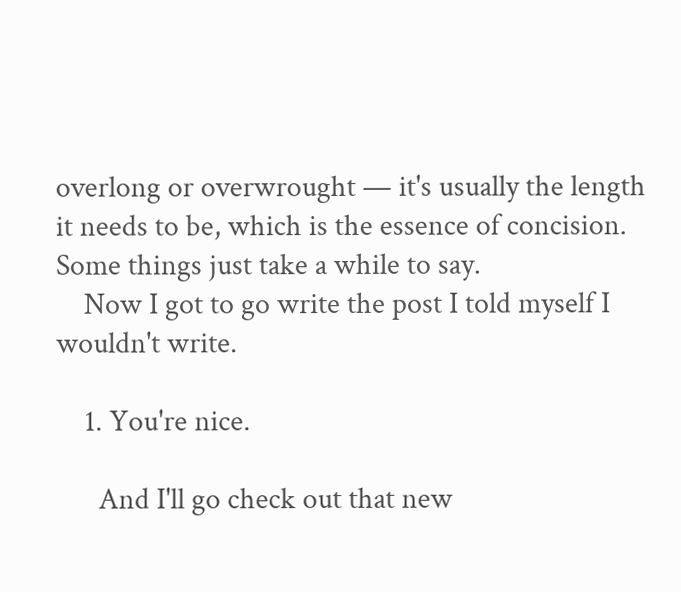overlong or overwrought — it's usually the length it needs to be, which is the essence of concision. Some things just take a while to say.
    Now I got to go write the post I told myself I wouldn't write.

    1. You're nice.

      And I'll go check out that new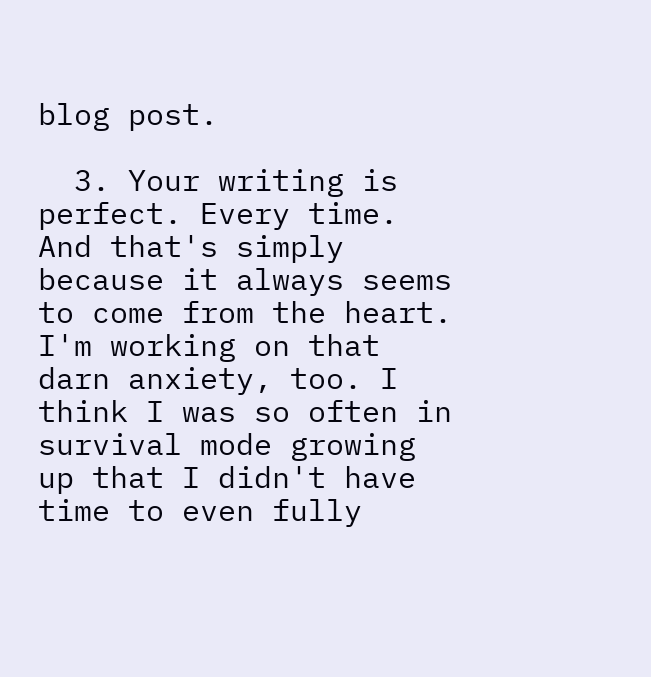blog post.

  3. Your writing is perfect. Every time. And that's simply because it always seems to come from the heart. I'm working on that darn anxiety, too. I think I was so often in survival mode growing up that I didn't have time to even fully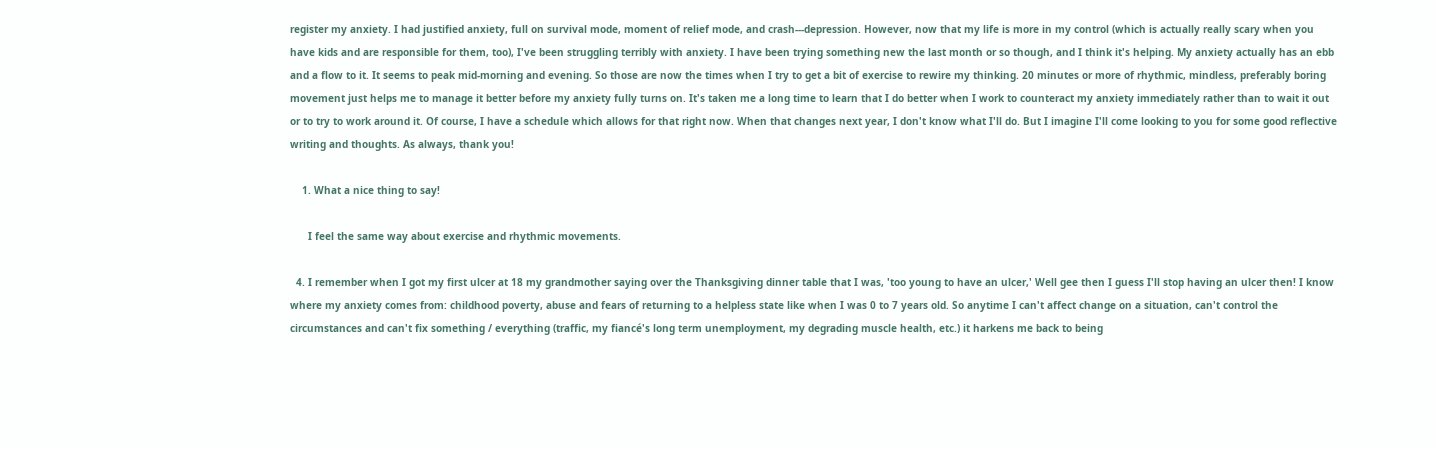register my anxiety. I had justified anxiety, full on survival mode, moment of relief mode, and crash---depression. However, now that my life is more in my control (which is actually really scary when you have kids and are responsible for them, too), I've been struggling terribly with anxiety. I have been trying something new the last month or so though, and I think it's helping. My anxiety actually has an ebb and a flow to it. It seems to peak mid-morning and evening. So those are now the times when I try to get a bit of exercise to rewire my thinking. 20 minutes or more of rhythmic, mindless, preferably boring movement just helps me to manage it better before my anxiety fully turns on. It's taken me a long time to learn that I do better when I work to counteract my anxiety immediately rather than to wait it out or to try to work around it. Of course, I have a schedule which allows for that right now. When that changes next year, I don't know what I'll do. But I imagine I'll come looking to you for some good reflective writing and thoughts. As always, thank you!

    1. What a nice thing to say!

      I feel the same way about exercise and rhythmic movements.

  4. I remember when I got my first ulcer at 18 my grandmother saying over the Thanksgiving dinner table that I was, 'too young to have an ulcer,' Well gee then I guess I'll stop having an ulcer then! I know where my anxiety comes from: childhood poverty, abuse and fears of returning to a helpless state like when I was 0 to 7 years old. So anytime I can't affect change on a situation, can't control the circumstances and can't fix something / everything (traffic, my fiancé's long term unemployment, my degrading muscle health, etc.) it harkens me back to being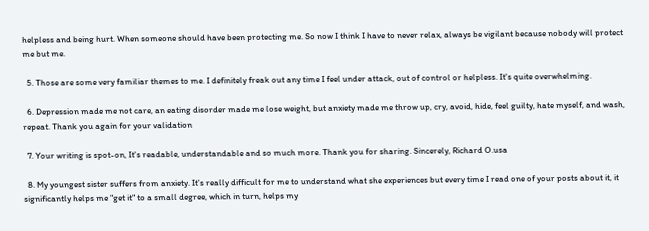helpless and being hurt. When someone should have been protecting me. So now I think I have to never relax, always be vigilant because nobody will protect me but me.

  5. Those are some very familiar themes to me. I definitely freak out any time I feel under attack, out of control or helpless. It's quite overwhelming.

  6. Depression made me not care, an eating disorder made me lose weight, but anxiety made me throw up, cry, avoid, hide, feel guilty, hate myself, and wash, repeat. Thank you again for your validation

  7. Your writing is spot-on, It's readable, understandable and so much more. Thank you for sharing. Sincerely, Richard O.usa

  8. My youngest sister suffers from anxiety. It's really difficult for me to understand what she experiences but every time I read one of your posts about it, it significantly helps me "get it" to a small degree, which in turn, helps my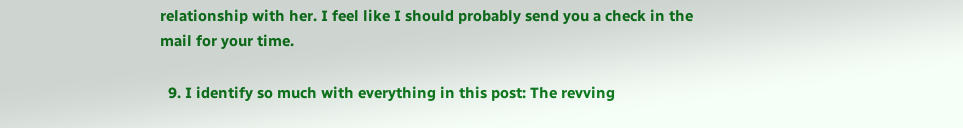relationship with her. I feel like I should probably send you a check in the mail for your time.

  9. I identify so much with everything in this post: The revving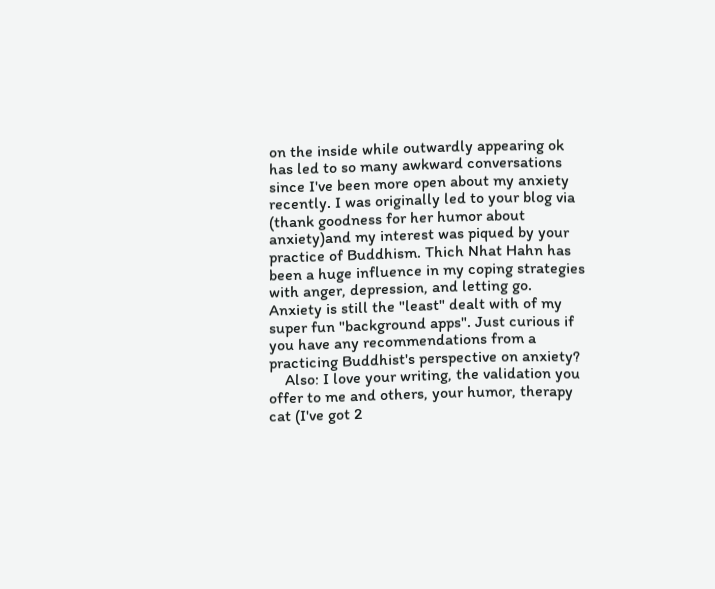on the inside while outwardly appearing ok has led to so many awkward conversations since I've been more open about my anxiety recently. I was originally led to your blog via (thank goodness for her humor about anxiety)and my interest was piqued by your practice of Buddhism. Thich Nhat Hahn has been a huge influence in my coping strategies with anger, depression, and letting go. Anxiety is still the "least" dealt with of my super fun "background apps". Just curious if you have any recommendations from a practicing Buddhist's perspective on anxiety?
    Also: I love your writing, the validation you offer to me and others, your humor, therapy cat (I've got 2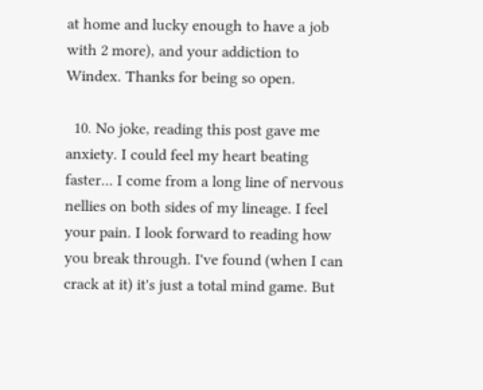at home and lucky enough to have a job with 2 more), and your addiction to Windex. Thanks for being so open.

  10. No joke, reading this post gave me anxiety. I could feel my heart beating faster... I come from a long line of nervous nellies on both sides of my lineage. I feel your pain. I look forward to reading how you break through. I've found (when I can crack at it) it's just a total mind game. But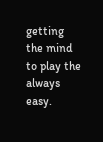getting the mind to play the always easy.